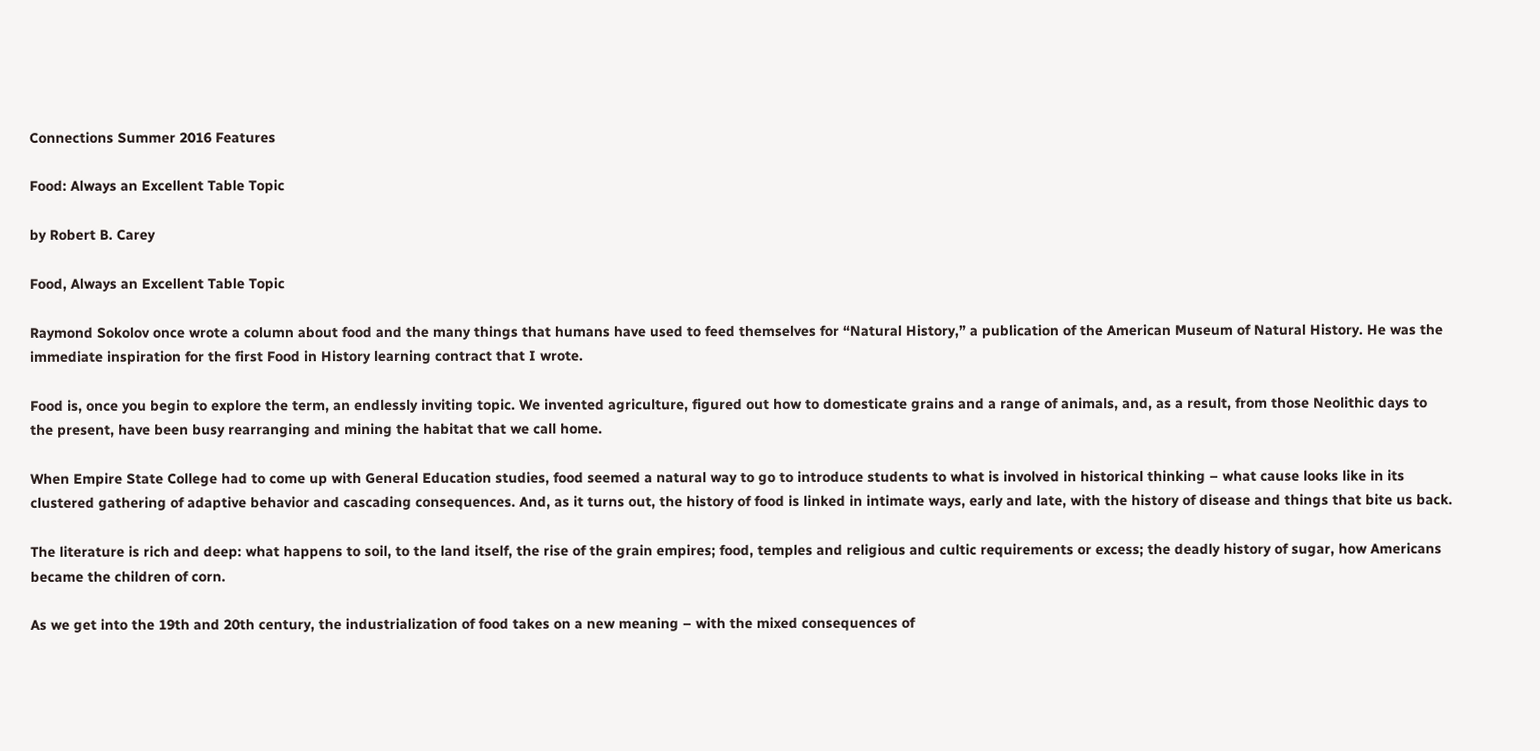Connections Summer 2016 Features

Food: Always an Excellent Table Topic

by Robert B. Carey

Food, Always an Excellent Table Topic

Raymond Sokolov once wrote a column about food and the many things that humans have used to feed themselves for “Natural History,” a publication of the American Museum of Natural History. He was the immediate inspiration for the first Food in History learning contract that I wrote.

Food is, once you begin to explore the term, an endlessly inviting topic. We invented agriculture, figured out how to domesticate grains and a range of animals, and, as a result, from those Neolithic days to the present, have been busy rearranging and mining the habitat that we call home.

When Empire State College had to come up with General Education studies, food seemed a natural way to go to introduce students to what is involved in historical thinking – what cause looks like in its clustered gathering of adaptive behavior and cascading consequences. And, as it turns out, the history of food is linked in intimate ways, early and late, with the history of disease and things that bite us back.

The literature is rich and deep: what happens to soil, to the land itself, the rise of the grain empires; food, temples and religious and cultic requirements or excess; the deadly history of sugar, how Americans became the children of corn.

As we get into the 19th and 20th century, the industrialization of food takes on a new meaning – with the mixed consequences of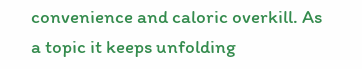convenience and caloric overkill. As a topic it keeps unfolding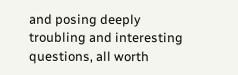and posing deeply troubling and interesting questions, all worth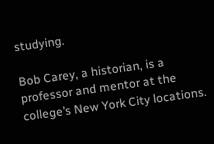studying.

Bob Carey, a historian, is a professor and mentor at the college’s New York City locations.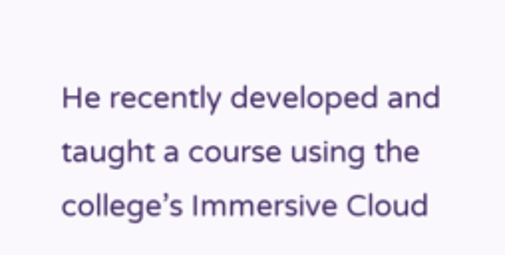He recently developed and taught a course using the college’s Immersive Cloud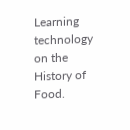Learning technology on the History of Food.